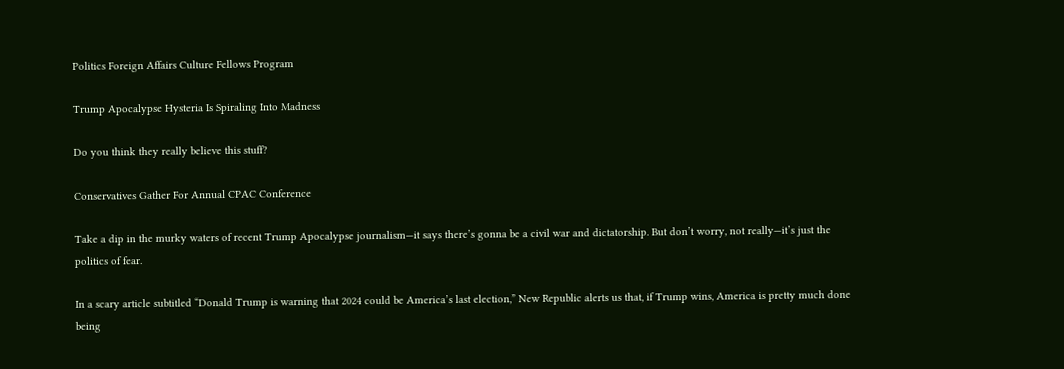Politics Foreign Affairs Culture Fellows Program

Trump Apocalypse Hysteria Is Spiraling Into Madness

Do you think they really believe this stuff?

Conservatives Gather For Annual CPAC Conference

Take a dip in the murky waters of recent Trump Apocalypse journalism—it says there’s gonna be a civil war and dictatorship. But don’t worry, not really—it’s just the politics of fear.

In a scary article subtitled “Donald Trump is warning that 2024 could be America’s last election,” New Republic alerts us that, if Trump wins, America is pretty much done being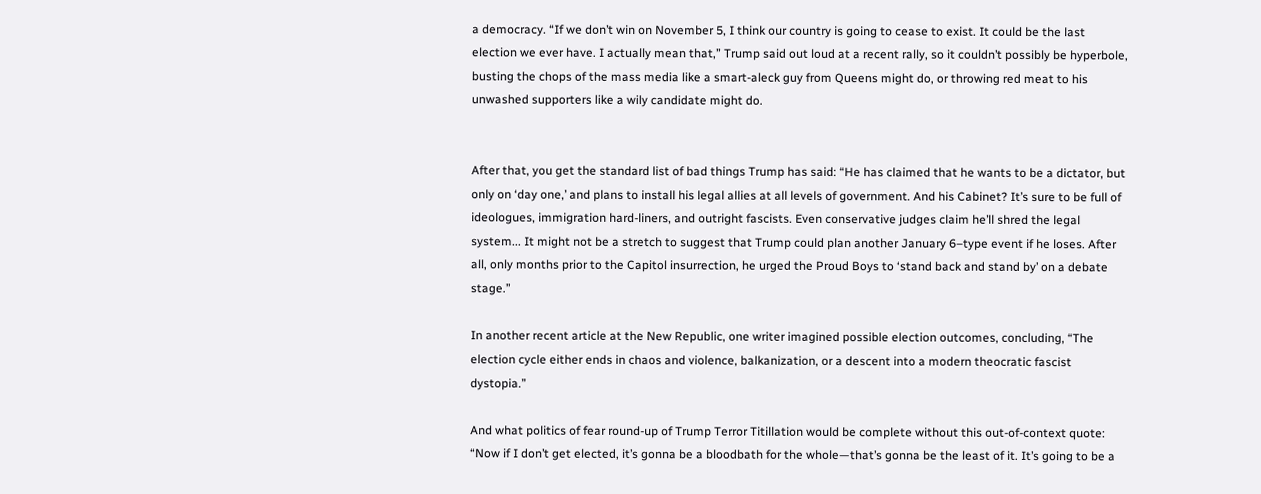a democracy. “If we don’t win on November 5, I think our country is going to cease to exist. It could be the last election we ever have. I actually mean that,” Trump said out loud at a recent rally, so it couldn’t possibly be hyperbole, busting the chops of the mass media like a smart-aleck guy from Queens might do, or throwing red meat to his unwashed supporters like a wily candidate might do.


After that, you get the standard list of bad things Trump has said: “He has claimed that he wants to be a dictator, but only on ‘day one,’ and plans to install his legal allies at all levels of government. And his Cabinet? It’s sure to be full of ideologues, immigration hard-liners, and outright fascists. Even conservative judges claim he’ll shred the legal system... It might not be a stretch to suggest that Trump could plan another January 6–type event if he loses. After all, only months prior to the Capitol insurrection, he urged the Proud Boys to ‘stand back and stand by’ on a debate stage.”

In another recent article at the New Republic, one writer imagined possible election outcomes, concluding, “The election cycle either ends in chaos and violence, balkanization, or a descent into a modern theocratic fascist dystopia.”

And what politics of fear round-up of Trump Terror Titillation would be complete without this out-of-context quote: “Now if I don’t get elected, it’s gonna be a bloodbath for the whole—that’s gonna be the least of it. It’s going to be a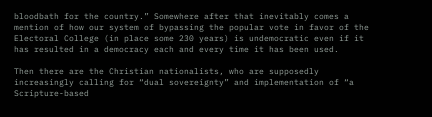bloodbath for the country.” Somewhere after that inevitably comes a mention of how our system of bypassing the popular vote in favor of the Electoral College (in place some 230 years) is undemocratic even if it has resulted in a democracy each and every time it has been used.

Then there are the Christian nationalists, who are supposedly increasingly calling for “dual sovereignty” and implementation of “a Scripture-based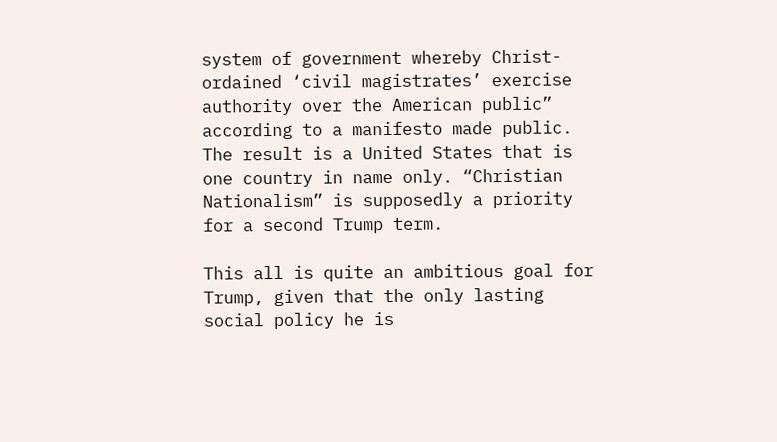system of government whereby Christ-ordained ‘civil magistrates’ exercise authority over the American public” according to a manifesto made public. The result is a United States that is one country in name only. “Christian Nationalism” is supposedly a priority for a second Trump term.

This all is quite an ambitious goal for Trump, given that the only lasting social policy he is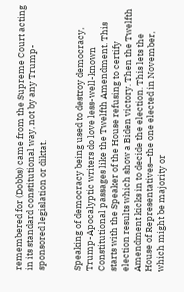remembered for (Dobbs) came from the Supreme Court acting in its standard constitutional way, not by any Trump-sponsored legislation or diktat.


Speaking of democracy being used to destroy democracy, Trump-Apocalyptic writers do love less-well-known Constitutional passages like the Twelfth Amendment. This starts with the Speaker of the House refusing to certify election results which show a Biden victory. Then the Twelfth Amendment kicks in to decide the election. This lets the House of Representatives—the one elected in November, which might be majority or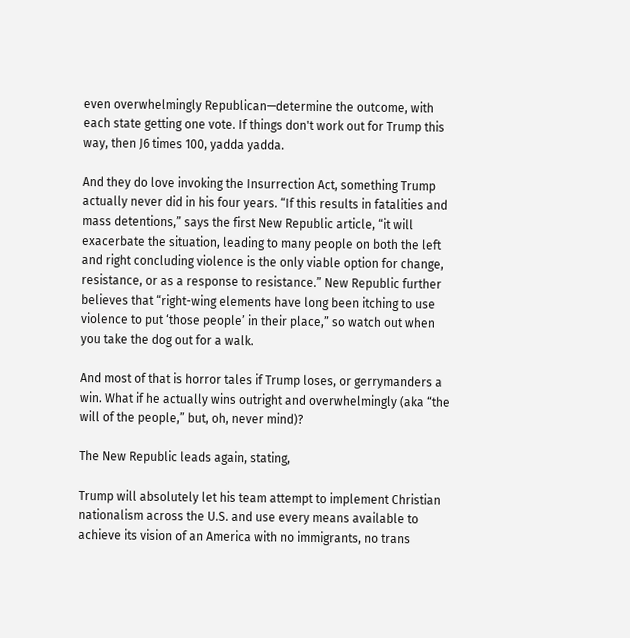even overwhelmingly Republican—determine the outcome, with each state getting one vote. If things don't work out for Trump this way, then J6 times 100, yadda yadda.

And they do love invoking the Insurrection Act, something Trump actually never did in his four years. “If this results in fatalities and mass detentions,” says the first New Republic article, “it will exacerbate the situation, leading to many people on both the left and right concluding violence is the only viable option for change, resistance, or as a response to resistance.” New Republic further believes that “right-wing elements have long been itching to use violence to put ‘those people’ in their place,” so watch out when you take the dog out for a walk.

And most of that is horror tales if Trump loses, or gerrymanders a win. What if he actually wins outright and overwhelmingly (aka “the will of the people,” but, oh, never mind)?

The New Republic leads again, stating,

Trump will absolutely let his team attempt to implement Christian nationalism across the U.S. and use every means available to achieve its vision of an America with no immigrants, no trans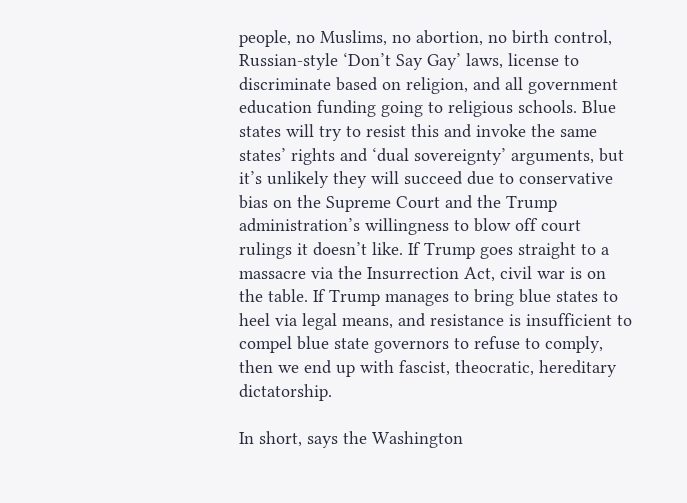people, no Muslims, no abortion, no birth control, Russian-style ‘Don’t Say Gay’ laws, license to discriminate based on religion, and all government education funding going to religious schools. Blue states will try to resist this and invoke the same states’ rights and ‘dual sovereignty’ arguments, but it’s unlikely they will succeed due to conservative bias on the Supreme Court and the Trump administration’s willingness to blow off court rulings it doesn’t like. If Trump goes straight to a massacre via the Insurrection Act, civil war is on the table. If Trump manages to bring blue states to heel via legal means, and resistance is insufficient to compel blue state governors to refuse to comply, then we end up with fascist, theocratic, hereditary dictatorship.

In short, says the Washington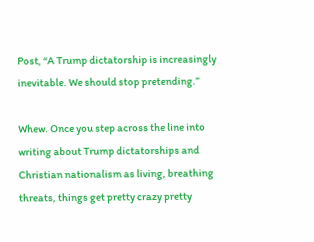Post, “A Trump dictatorship is increasingly inevitable. We should stop pretending.”

Whew. Once you step across the line into writing about Trump dictatorships and Christian nationalism as living, breathing threats, things get pretty crazy pretty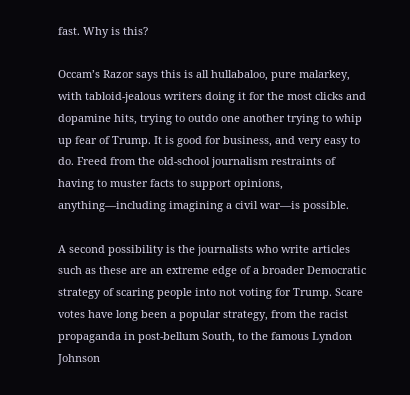fast. Why is this?

Occam’s Razor says this is all hullabaloo, pure malarkey, with tabloid-jealous writers doing it for the most clicks and dopamine hits, trying to outdo one another trying to whip up fear of Trump. It is good for business, and very easy to do. Freed from the old-school journalism restraints of having to muster facts to support opinions, anything—including imagining a civil war—is possible.

A second possibility is the journalists who write articles such as these are an extreme edge of a broader Democratic strategy of scaring people into not voting for Trump. Scare votes have long been a popular strategy, from the racist propaganda in post-bellum South, to the famous Lyndon Johnson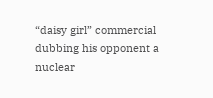“daisy girl” commercial dubbing his opponent a nuclear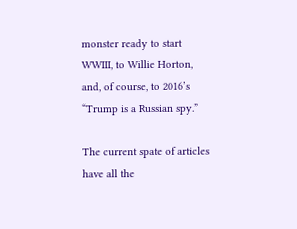monster ready to start WWIII, to Willie Horton, and, of course, to 2016’s “Trump is a Russian spy.”

The current spate of articles have all the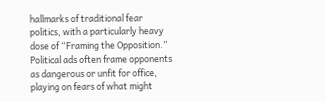hallmarks of traditional fear politics, with a particularly heavy dose of “Framing the Opposition.” Political ads often frame opponents as dangerous or unfit for office, playing on fears of what might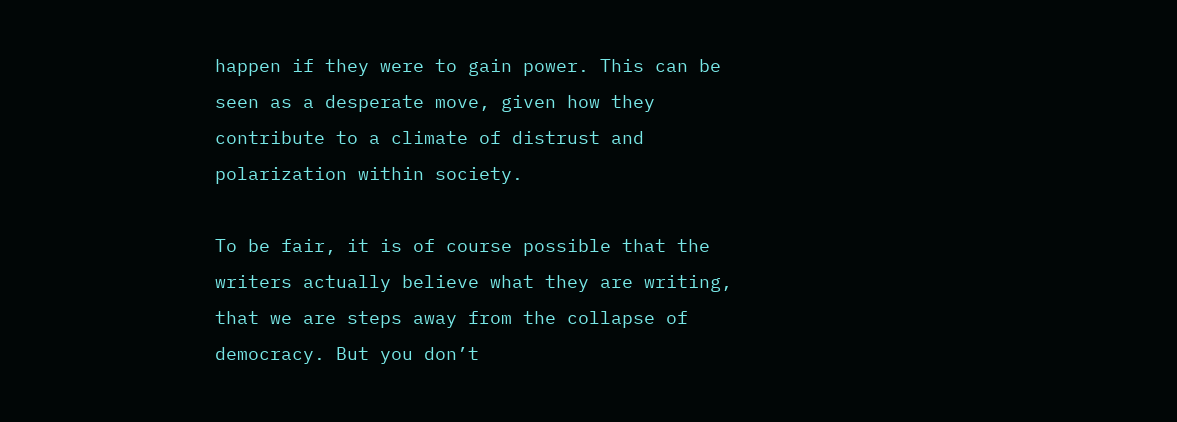happen if they were to gain power. This can be seen as a desperate move, given how they contribute to a climate of distrust and polarization within society.

To be fair, it is of course possible that the writers actually believe what they are writing, that we are steps away from the collapse of democracy. But you don’t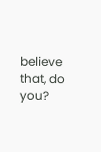believe that, do you?